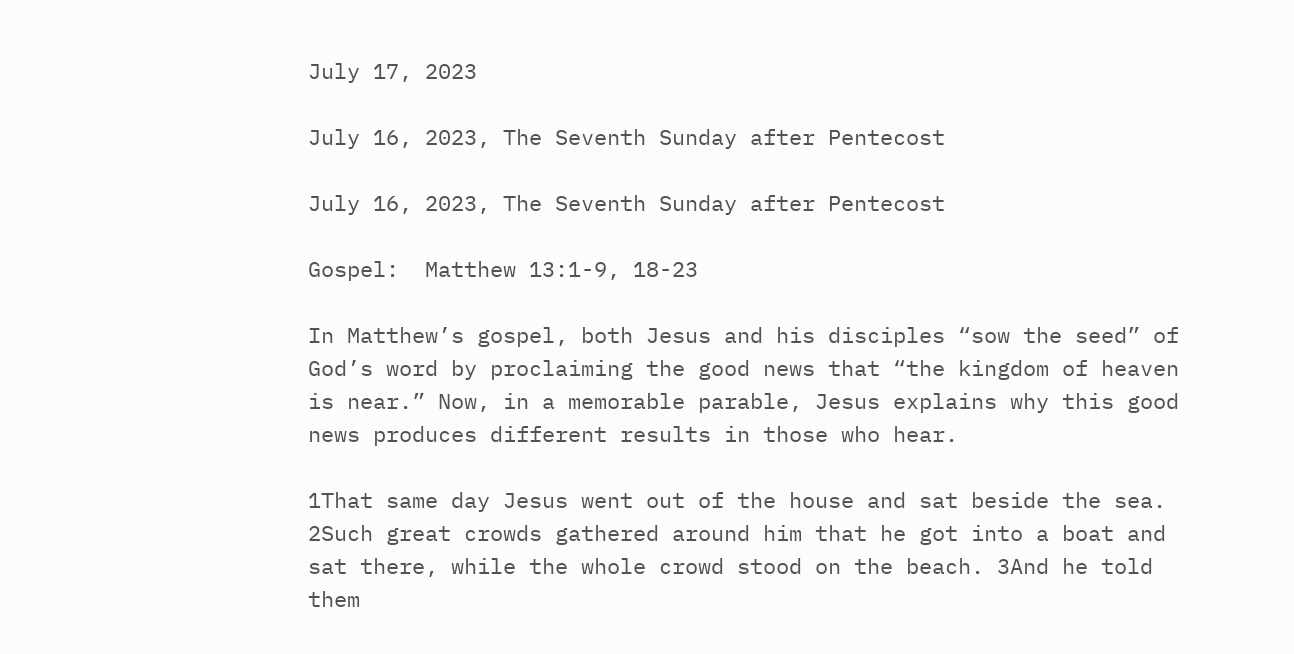July 17, 2023

July 16, 2023, The Seventh Sunday after Pentecost

July 16, 2023, The Seventh Sunday after Pentecost

Gospel:  Matthew 13:1-9, 18-23

In Matthew’s gospel, both Jesus and his disciples “sow the seed” of God’s word by proclaiming the good news that “the kingdom of heaven is near.” Now, in a memorable parable, Jesus explains why this good news produces different results in those who hear.

1That same day Jesus went out of the house and sat beside the sea. 2Such great crowds gathered around him that he got into a boat and sat there, while the whole crowd stood on the beach. 3And he told them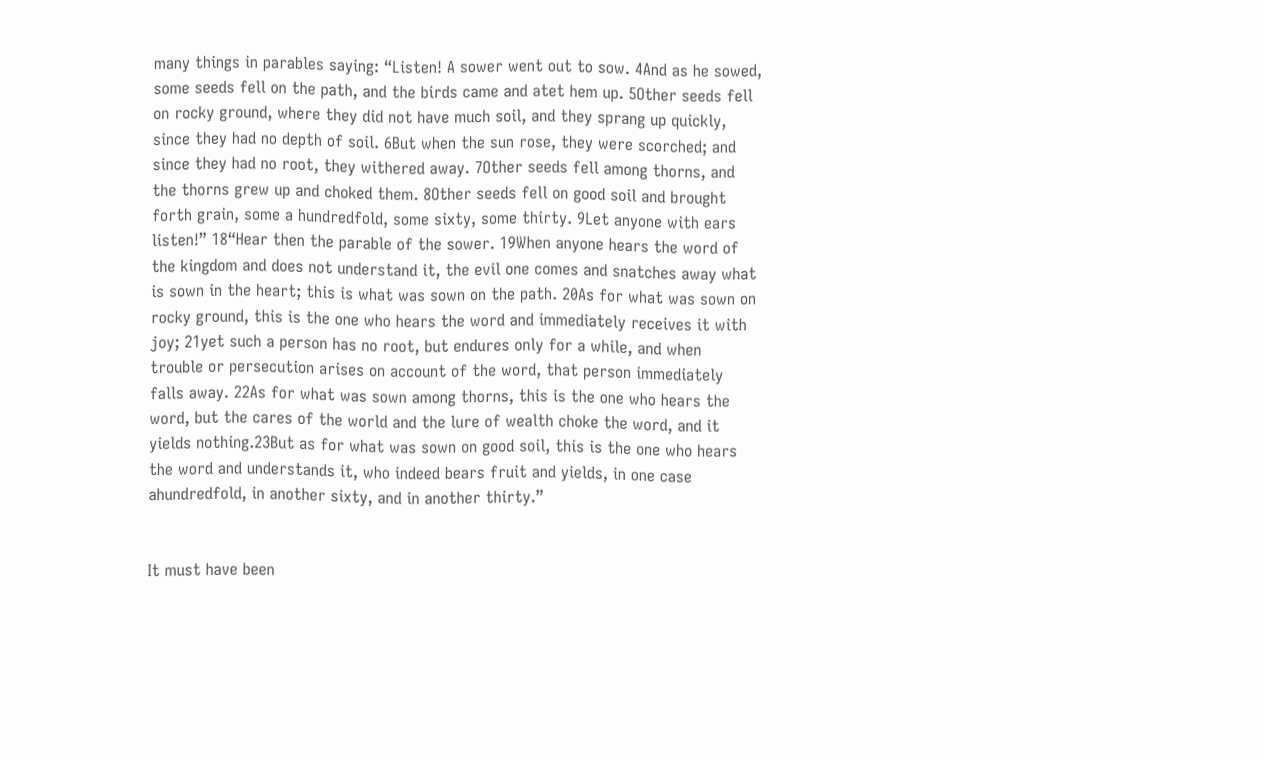many things in parables saying: “Listen! A sower went out to sow. 4And as he sowed, some seeds fell on the path, and the birds came and atet hem up. 5Other seeds fell on rocky ground, where they did not have much soil, and they sprang up quickly, since they had no depth of soil. 6But when the sun rose, they were scorched; and since they had no root, they withered away. 7Other seeds fell among thorns, and the thorns grew up and choked them. 8Other seeds fell on good soil and brought forth grain, some a hundredfold, some sixty, some thirty. 9Let anyone with ears listen!” 18“Hear then the parable of the sower. 19When anyone hears the word of the kingdom and does not understand it, the evil one comes and snatches away what is sown in the heart; this is what was sown on the path. 20As for what was sown on rocky ground, this is the one who hears the word and immediately receives it with joy; 21yet such a person has no root, but endures only for a while, and when trouble or persecution arises on account of the word, that person immediately falls away. 22As for what was sown among thorns, this is the one who hears the word, but the cares of the world and the lure of wealth choke the word, and it yields nothing.23But as for what was sown on good soil, this is the one who hears the word and understands it, who indeed bears fruit and yields, in one case ahundredfold, in another sixty, and in another thirty.”


It must have been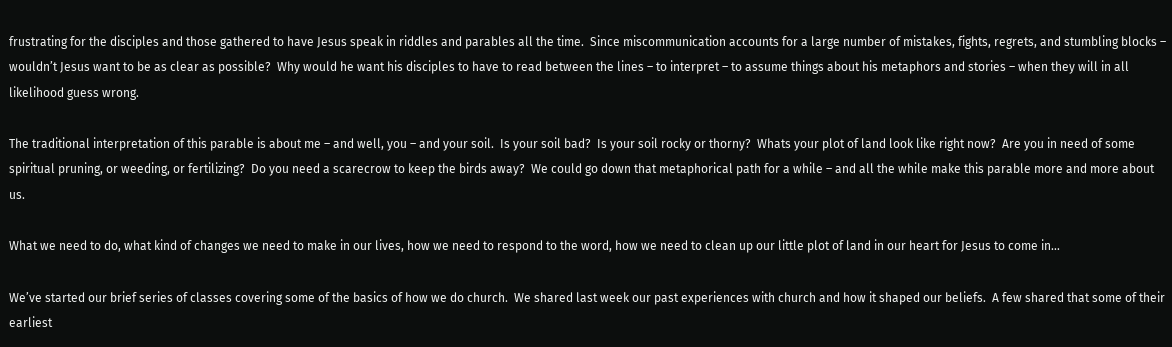frustrating for the disciples and those gathered to have Jesus speak in riddles and parables all the time.  Since miscommunication accounts for a large number of mistakes, fights, regrets, and stumbling blocks – wouldn’t Jesus want to be as clear as possible?  Why would he want his disciples to have to read between the lines – to interpret – to assume things about his metaphors and stories – when they will in all likelihood guess wrong.

The traditional interpretation of this parable is about me – and well, you – and your soil.  Is your soil bad?  Is your soil rocky or thorny?  Whats your plot of land look like right now?  Are you in need of some spiritual pruning, or weeding, or fertilizing?  Do you need a scarecrow to keep the birds away?  We could go down that metaphorical path for a while – and all the while make this parable more and more about us.

What we need to do, what kind of changes we need to make in our lives, how we need to respond to the word, how we need to clean up our little plot of land in our heart for Jesus to come in…

We’ve started our brief series of classes covering some of the basics of how we do church.  We shared last week our past experiences with church and how it shaped our beliefs.  A few shared that some of their earliest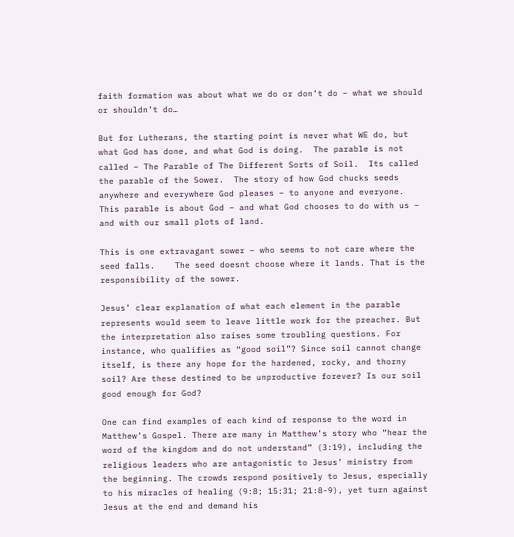faith formation was about what we do or don’t do – what we should or shouldn’t do…

But for Lutherans, the starting point is never what WE do, but what God has done, and what God is doing.  The parable is not called – The Parable of The Different Sorts of Soil.  Its called the parable of the Sower.  The story of how God chucks seeds anywhere and everywhere God pleases – to anyone and everyone.   This parable is about God – and what God chooses to do with us – and with our small plots of land.

This is one extravagant sower – who seems to not care where the seed falls.    The seed doesnt choose where it lands. That is the responsibility of the sower.

Jesus’ clear explanation of what each element in the parable represents would seem to leave little work for the preacher. But the interpretation also raises some troubling questions. For instance, who qualifies as “good soil”? Since soil cannot change itself, is there any hope for the hardened, rocky, and thorny soil? Are these destined to be unproductive forever? Is our soil good enough for God?

One can find examples of each kind of response to the word in Matthew’s Gospel. There are many in Matthew’s story who “hear the word of the kingdom and do not understand” (3:19), including the religious leaders who are antagonistic to Jesus’ ministry from the beginning. The crowds respond positively to Jesus, especially to his miracles of healing (9:8; 15:31; 21:8-9), yet turn against Jesus at the end and demand his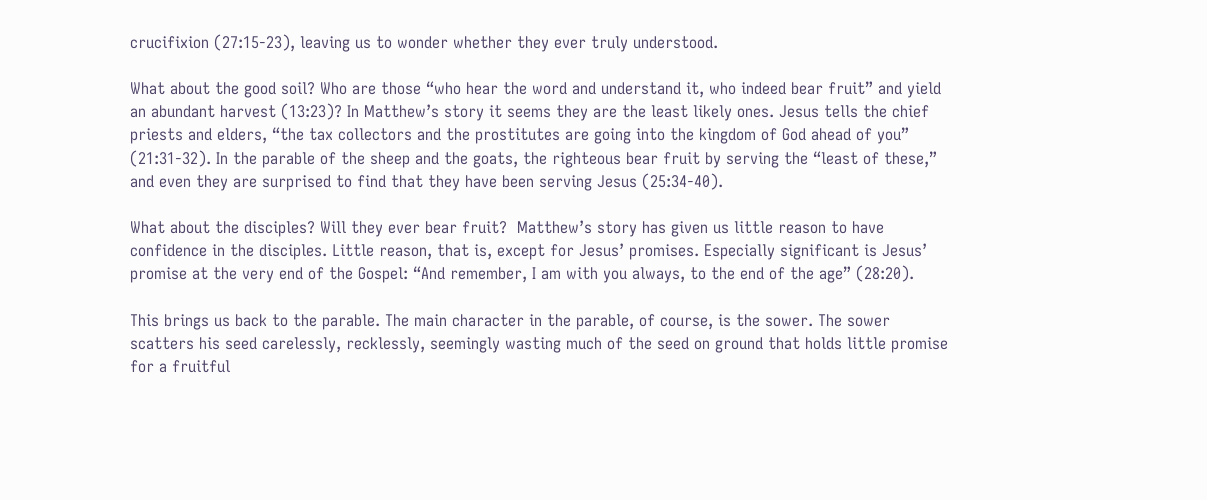crucifixion (27:15-23), leaving us to wonder whether they ever truly understood.

What about the good soil? Who are those “who hear the word and understand it, who indeed bear fruit” and yield an abundant harvest (13:23)? In Matthew’s story it seems they are the least likely ones. Jesus tells the chief priests and elders, “the tax collectors and the prostitutes are going into the kingdom of God ahead of you” (21:31-32). In the parable of the sheep and the goats, the righteous bear fruit by serving the “least of these,” and even they are surprised to find that they have been serving Jesus (25:34-40).

What about the disciples? Will they ever bear fruit?  Matthew’s story has given us little reason to have confidence in the disciples. Little reason, that is, except for Jesus’ promises. Especially significant is Jesus’ promise at the very end of the Gospel: “And remember, I am with you always, to the end of the age” (28:20).

This brings us back to the parable. The main character in the parable, of course, is the sower. The sower scatters his seed carelessly, recklessly, seemingly wasting much of the seed on ground that holds little promise for a fruitful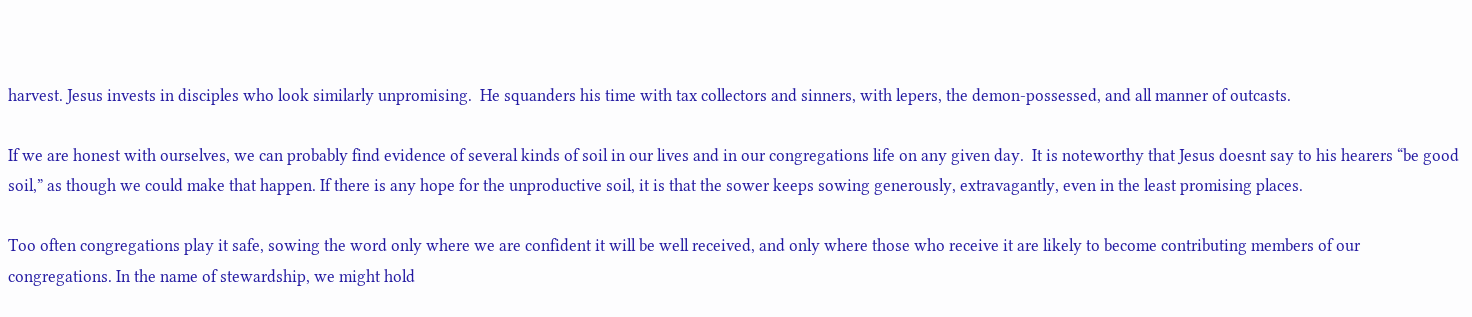harvest. Jesus invests in disciples who look similarly unpromising.  He squanders his time with tax collectors and sinners, with lepers, the demon-possessed, and all manner of outcasts.

If we are honest with ourselves, we can probably find evidence of several kinds of soil in our lives and in our congregations life on any given day.  It is noteworthy that Jesus doesnt say to his hearers “be good soil,” as though we could make that happen. If there is any hope for the unproductive soil, it is that the sower keeps sowing generously, extravagantly, even in the least promising places.

Too often congregations play it safe, sowing the word only where we are confident it will be well received, and only where those who receive it are likely to become contributing members of our congregations. In the name of stewardship, we might hold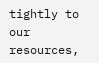tightly to our resources,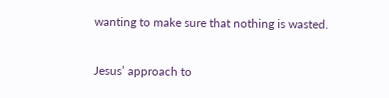wanting to make sure that nothing is wasted.

Jesus’ approach to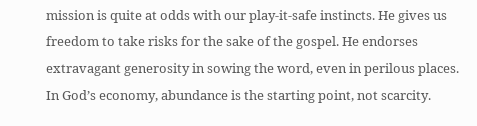mission is quite at odds with our play-it-safe instincts. He gives us freedom to take risks for the sake of the gospel. He endorses extravagant generosity in sowing the word, even in perilous places.  In God’s economy, abundance is the starting point, not scarcity.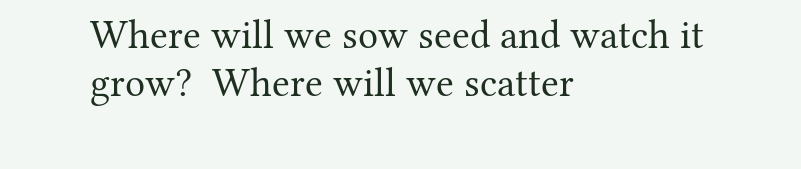Where will we sow seed and watch it grow?  Where will we scatter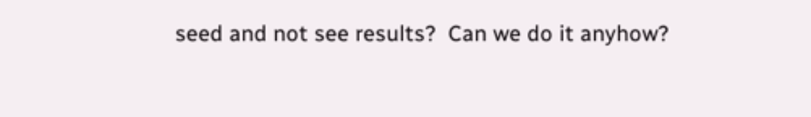seed and not see results?  Can we do it anyhow?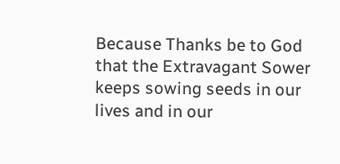Because Thanks be to God that the Extravagant Sower keeps sowing seeds in our lives and in our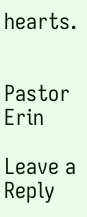hearts.


Pastor Erin

Leave a Reply